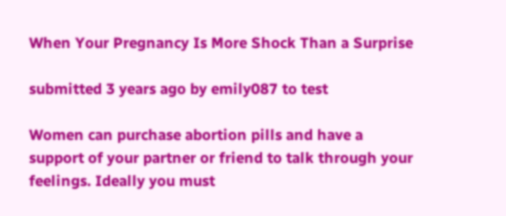When Your Pregnancy Is More Shock Than a Surprise

submitted 3 years ago by emily087 to test

Women can purchase abortion pills and have a support of your partner or friend to talk through your feelings. Ideally you must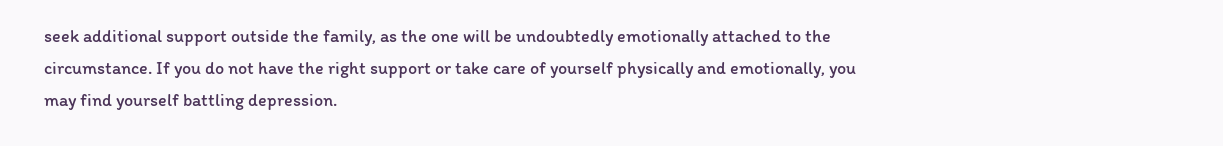seek additional support outside the family, as the one will be undoubtedly emotionally attached to the circumstance. If you do not have the right support or take care of yourself physically and emotionally, you may find yourself battling depression.